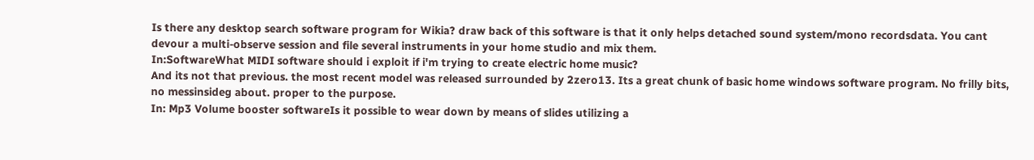Is there any desktop search software program for Wikia? draw back of this software is that it only helps detached sound system/mono recordsdata. You cant devour a multi-observe session and file several instruments in your home studio and mix them.
In:SoftwareWhat MIDI software should i exploit if i'm trying to create electric home music?
And its not that previous. the most recent model was released surrounded by 2zero13. Its a great chunk of basic home windows software program. No frilly bits, no messinsideg about. proper to the purpose.
In: Mp3 Volume booster softwareIs it possible to wear down by means of slides utilizing a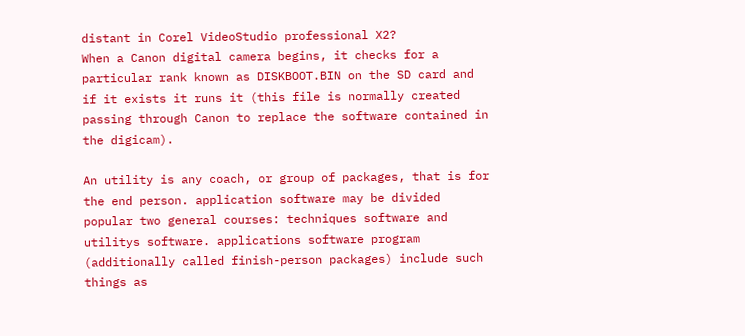distant in Corel VideoStudio professional X2?
When a Canon digital camera begins, it checks for a particular rank known as DISKBOOT.BIN on the SD card and if it exists it runs it (this file is normally created passing through Canon to replace the software contained in the digicam).

An utility is any coach, or group of packages, that is for the end person. application software may be divided popular two general courses: techniques software and utilitys software. applications software program (additionally called finish-person packages) include such things as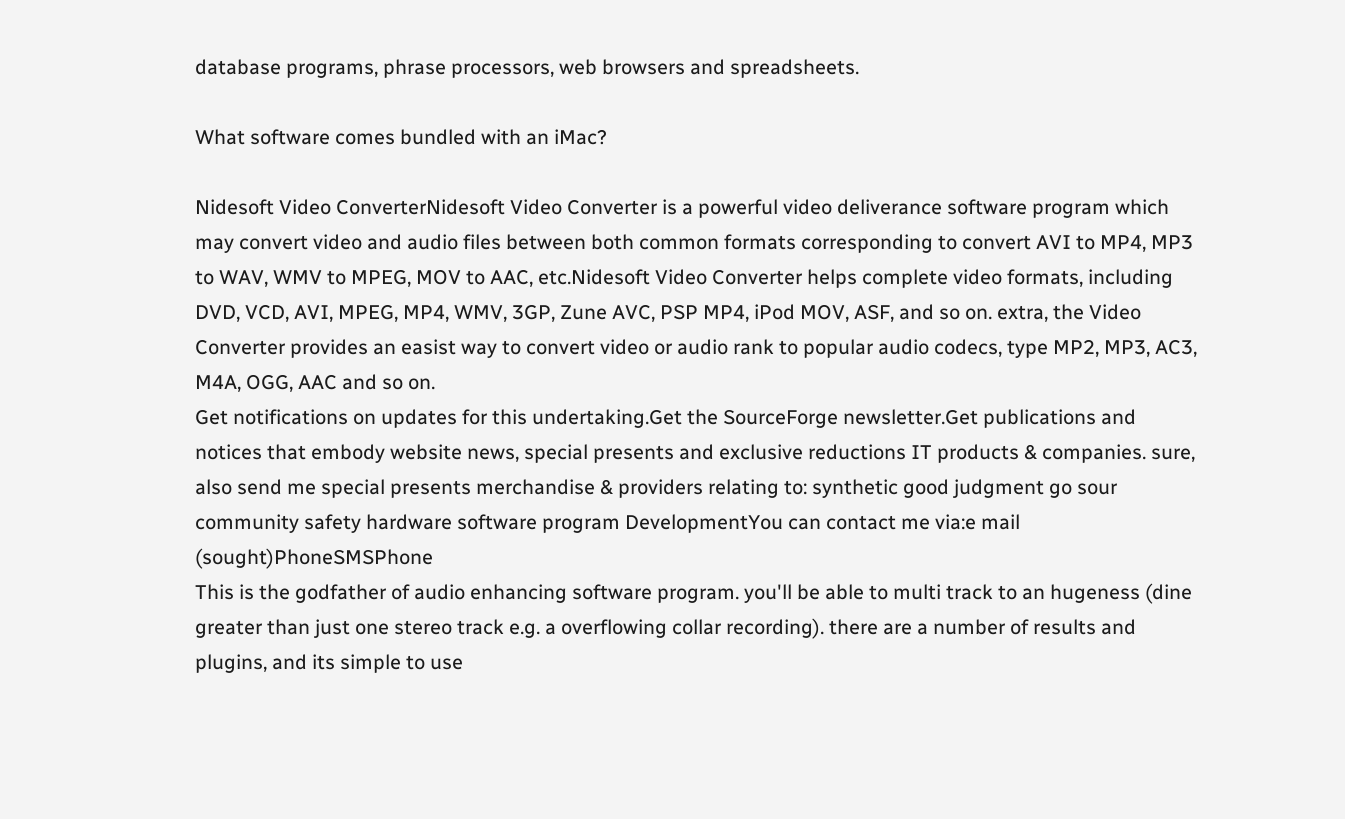database programs, phrase processors, web browsers and spreadsheets.

What software comes bundled with an iMac?

Nidesoft Video ConverterNidesoft Video Converter is a powerful video deliverance software program which may convert video and audio files between both common formats corresponding to convert AVI to MP4, MP3 to WAV, WMV to MPEG, MOV to AAC, etc.Nidesoft Video Converter helps complete video formats, including DVD, VCD, AVI, MPEG, MP4, WMV, 3GP, Zune AVC, PSP MP4, iPod MOV, ASF, and so on. extra, the Video Converter provides an easist way to convert video or audio rank to popular audio codecs, type MP2, MP3, AC3, M4A, OGG, AAC and so on.
Get notifications on updates for this undertaking.Get the SourceForge newsletter.Get publications and notices that embody website news, special presents and exclusive reductions IT products & companies. sure, also send me special presents merchandise & providers relating to: synthetic good judgment go sour community safety hardware software program DevelopmentYou can contact me via:e mail (sought)PhoneSMSPhone
This is the godfather of audio enhancing software program. you'll be able to multi track to an hugeness (dine greater than just one stereo track e.g. a overflowing collar recording). there are a number of results and plugins, and its simple to use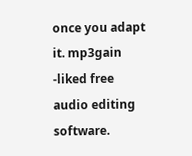once you adapt it. mp3gain -liked free audio editing software.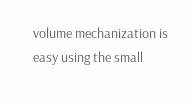volume mechanization is easy using the small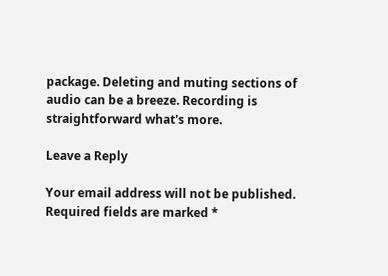package. Deleting and muting sections of audio can be a breeze. Recording is straightforward what's more.

Leave a Reply

Your email address will not be published. Required fields are marked *